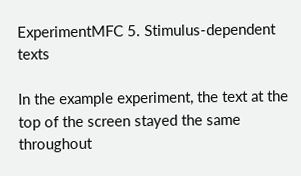ExperimentMFC 5. Stimulus-dependent texts

In the example experiment, the text at the top of the screen stayed the same throughout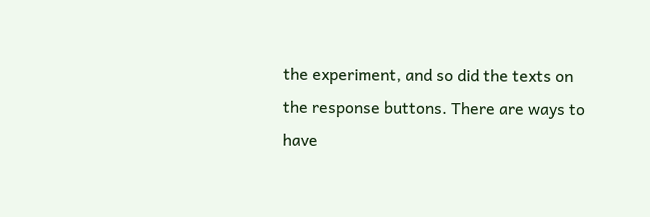the experiment, and so did the texts on the response buttons. There are ways to have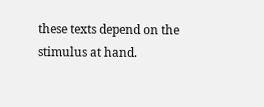these texts depend on the stimulus at hand.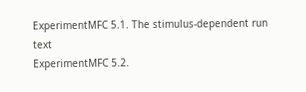ExperimentMFC 5.1. The stimulus-dependent run text
ExperimentMFC 5.2.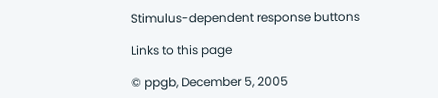Stimulus-dependent response buttons

Links to this page

© ppgb, December 5, 2005